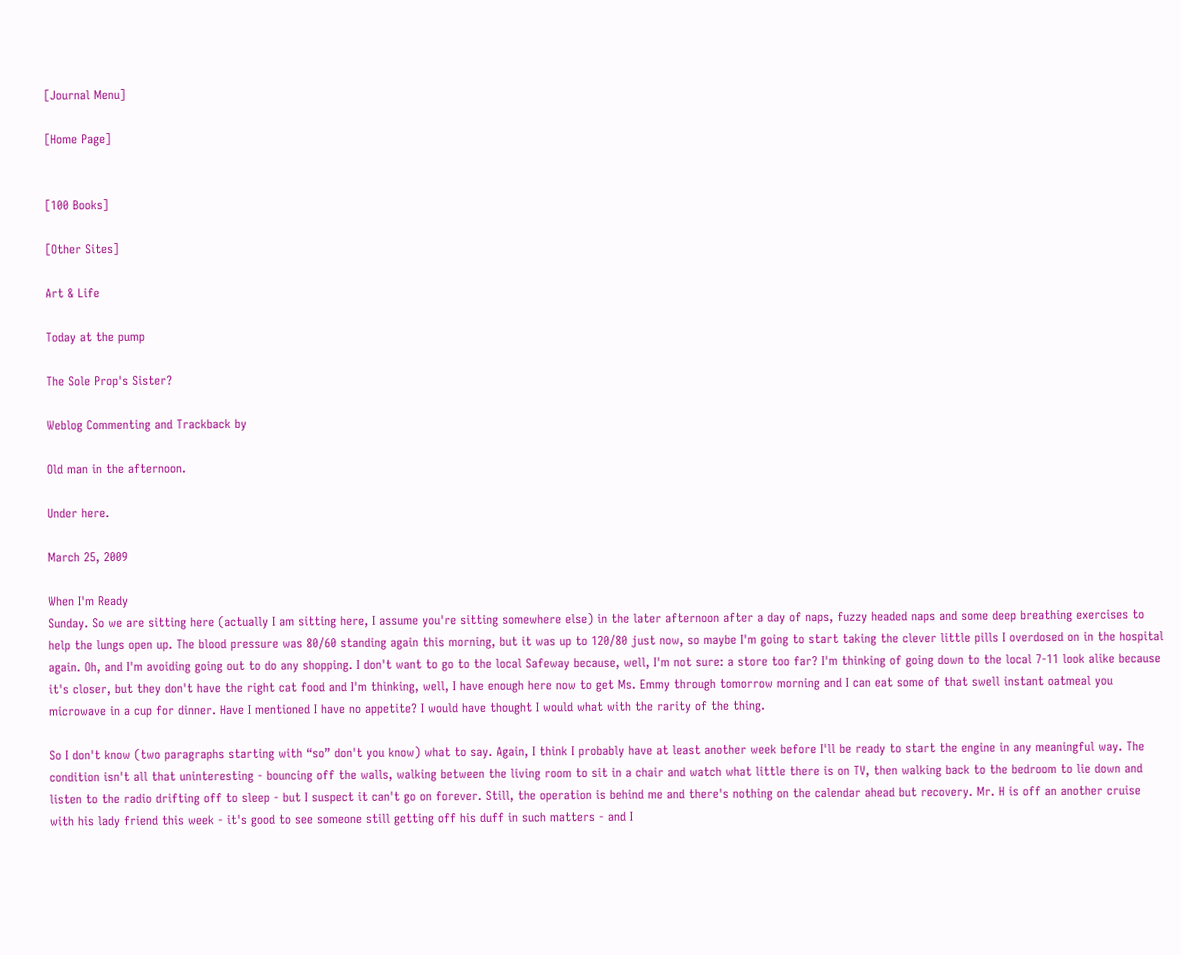[Journal Menu]

[Home Page]


[100 Books]

[Other Sites]

Art & Life

Today at the pump

The Sole Prop's Sister?

Weblog Commenting and Trackback by

Old man in the afternoon.

Under here.

March 25, 2009

When I'm Ready
Sunday. So we are sitting here (actually I am sitting here, I assume you're sitting somewhere else) in the later afternoon after a day of naps, fuzzy headed naps and some deep breathing exercises to help the lungs open up. The blood pressure was 80/60 standing again this morning, but it was up to 120/80 just now, so maybe I'm going to start taking the clever little pills I overdosed on in the hospital again. Oh, and I'm avoiding going out to do any shopping. I don't want to go to the local Safeway because, well, I'm not sure: a store too far? I'm thinking of going down to the local 7-11 look alike because it's closer, but they don't have the right cat food and I'm thinking, well, I have enough here now to get Ms. Emmy through tomorrow morning and I can eat some of that swell instant oatmeal you microwave in a cup for dinner. Have I mentioned I have no appetite? I would have thought I would what with the rarity of the thing.

So I don't know (two paragraphs starting with “so” don't you know) what to say. Again, I think I probably have at least another week before I'll be ready to start the engine in any meaningful way. The condition isn't all that uninteresting - bouncing off the walls, walking between the living room to sit in a chair and watch what little there is on TV, then walking back to the bedroom to lie down and listen to the radio drifting off to sleep - but I suspect it can't go on forever. Still, the operation is behind me and there's nothing on the calendar ahead but recovery. Mr. H is off an another cruise with his lady friend this week - it's good to see someone still getting off his duff in such matters - and I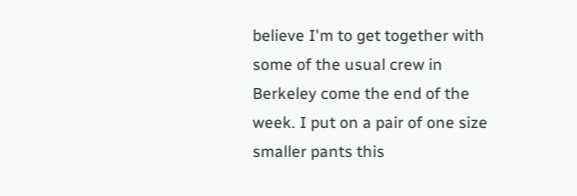believe I'm to get together with some of the usual crew in Berkeley come the end of the week. I put on a pair of one size smaller pants this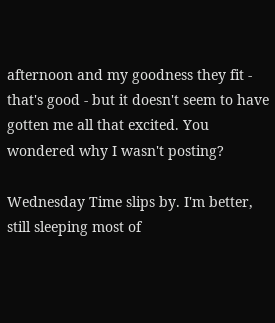afternoon and my goodness they fit - that's good - but it doesn't seem to have gotten me all that excited. You wondered why I wasn't posting?

Wednesday Time slips by. I'm better, still sleeping most of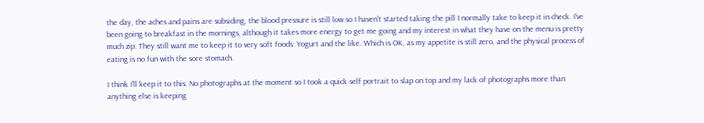the day, the aches and pains are subsiding, the blood pressure is still low so I haven't started taking the pill I normally take to keep it in check. I've been going to breakfast in the mornings, although it takes more energy to get me going and my interest in what they have on the menu is pretty much zip. They still want me to keep it to very soft foods: Yogurt and the like. Which is OK, as my appetite is still zero, and the physical process of eating is no fun with the sore stomach.

I think I'll keep it to this. No photographs at the moment so I took a quick self portrait to slap on top and my lack of photographs more than anything else is keeping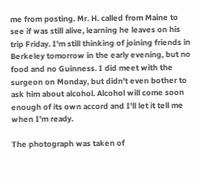me from posting. Mr. H. called from Maine to see if was still alive, learning he leaves on his trip Friday. I'm still thinking of joining friends in Berkeley tomorrow in the early evening, but no food and no Guinness. I did meet with the surgeon on Monday, but didn't even bother to ask him about alcohol. Alcohol will come soon enough of its own accord and I'll let it tell me when I'm ready.

The photograph was taken of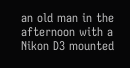an old man in the afternoon with a Nikon D3 mounted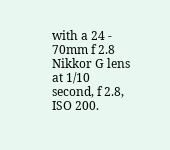with a 24 - 70mm f 2.8 Nikkor G lens at 1/10 second, f 2.8, ISO 200.